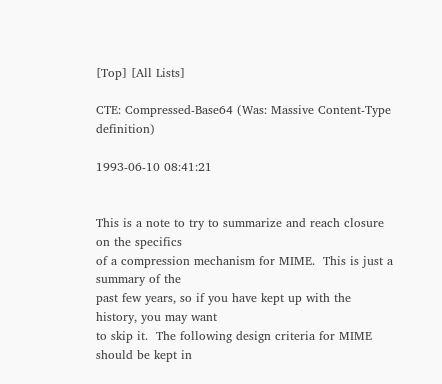[Top] [All Lists]

CTE: Compressed-Base64 (Was: Massive Content-Type definition)

1993-06-10 08:41:21


This is a note to try to summarize and reach closure on the specifics
of a compression mechanism for MIME.  This is just a summary of the
past few years, so if you have kept up with the history, you may want
to skip it.  The following design criteria for MIME should be kept in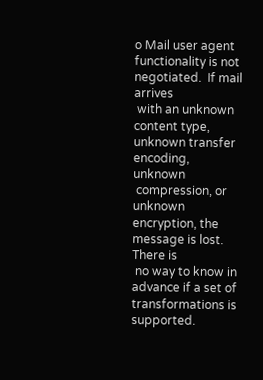o Mail user agent functionality is not negotiated.  If mail arrives
 with an unknown content type, unknown transfer encoding,  unknown
 compression, or unknown encryption, the message is lost.  There is
 no way to know in advance if a set of transformations is supported.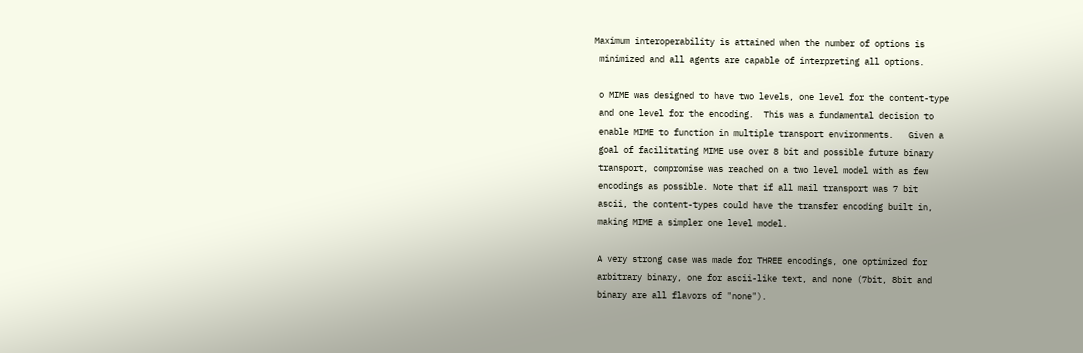Maximum interoperability is attained when the number of options is
 minimized and all agents are capable of interpreting all options.

 o MIME was designed to have two levels, one level for the content-type
 and one level for the encoding.  This was a fundamental decision to
 enable MIME to function in multiple transport environments.   Given a
 goal of facilitating MIME use over 8 bit and possible future binary
 transport, compromise was reached on a two level model with as few
 encodings as possible. Note that if all mail transport was 7 bit
 ascii, the content-types could have the transfer encoding built in,
 making MIME a simpler one level model.

 A very strong case was made for THREE encodings, one optimized for
 arbitrary binary, one for ascii-like text, and none (7bit, 8bit and
 binary are all flavors of "none").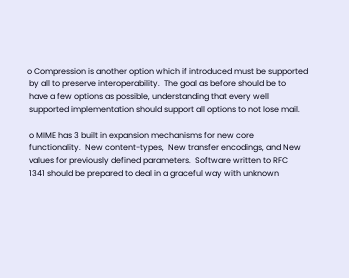o Compression is another option which if introduced must be supported
 by all to preserve interoperability.  The goal as before should be to
 have a few options as possible, understanding that every well
 supported implementation should support all options to not lose mail.

 o MIME has 3 built in expansion mechanisms for new core
 functionality.  New content-types,  New transfer encodings, and New
 values for previously defined parameters.  Software written to RFC
 1341 should be prepared to deal in a graceful way with unknown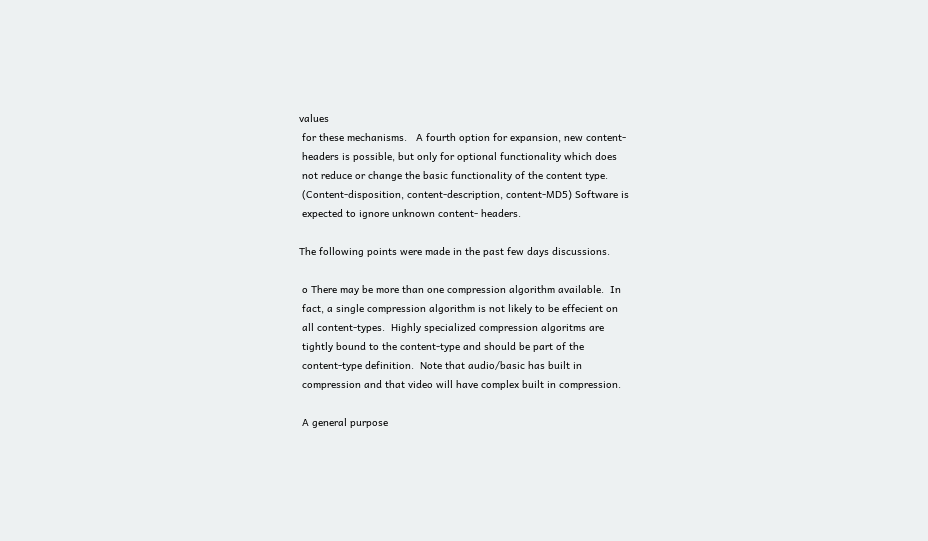values
 for these mechanisms.   A fourth option for expansion, new content-
 headers is possible, but only for optional functionality which does
 not reduce or change the basic functionality of the content type.
 (Content-disposition, content-description, content-MD5) Software is
 expected to ignore unknown content- headers.

The following points were made in the past few days discussions.

 o There may be more than one compression algorithm available.  In
 fact, a single compression algorithm is not likely to be effecient on
 all content-types.  Highly specialized compression algoritms are
 tightly bound to the content-type and should be part of the
 content-type definition.  Note that audio/basic has built in
 compression and that video will have complex built in compression.

 A general purpose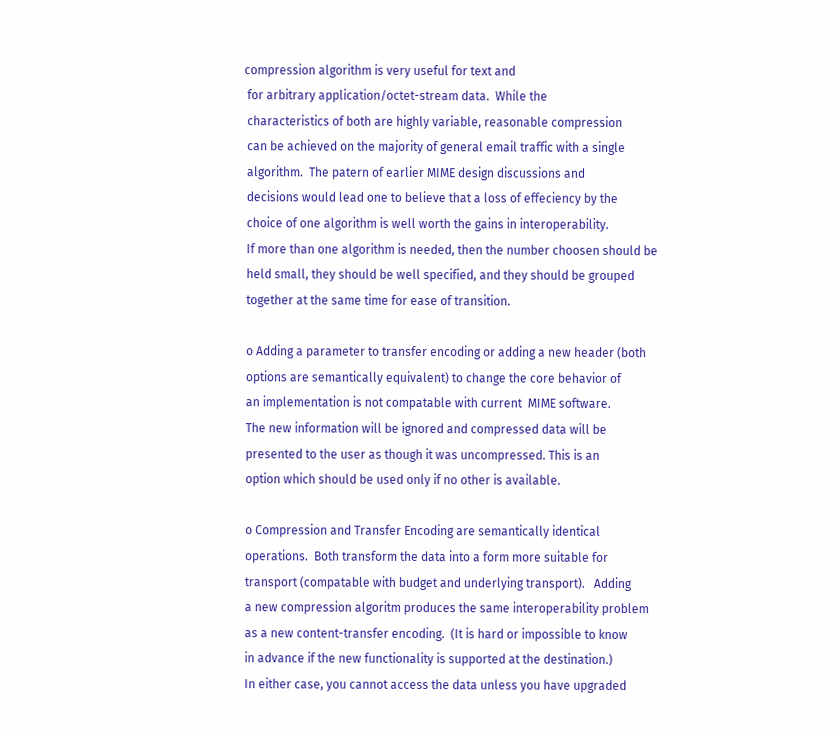compression algorithm is very useful for text and
 for arbitrary application/octet-stream data.  While the
 characteristics of both are highly variable, reasonable compression
 can be achieved on the majority of general email traffic with a single
 algorithm.  The patern of earlier MIME design discussions and
 decisions would lead one to believe that a loss of effeciency by the
 choice of one algorithm is well worth the gains in interoperability.
 If more than one algorithm is needed, then the number choosen should be
 held small, they should be well specified, and they should be grouped
 together at the same time for ease of transition.

 o Adding a parameter to transfer encoding or adding a new header (both
 options are semantically equivalent) to change the core behavior of
 an implementation is not compatable with current  MIME software.
 The new information will be ignored and compressed data will be
 presented to the user as though it was uncompressed. This is an
 option which should be used only if no other is available.

 o Compression and Transfer Encoding are semantically identical
 operations.  Both transform the data into a form more suitable for
 transport (compatable with budget and underlying transport).   Adding
 a new compression algoritm produces the same interoperability problem
 as a new content-transfer encoding.  (It is hard or impossible to know
 in advance if the new functionality is supported at the destination.)
 In either case, you cannot access the data unless you have upgraded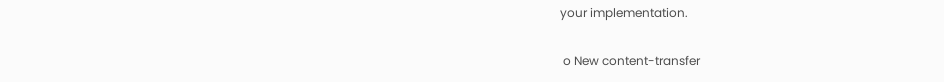your implementation.

 o New content-transfer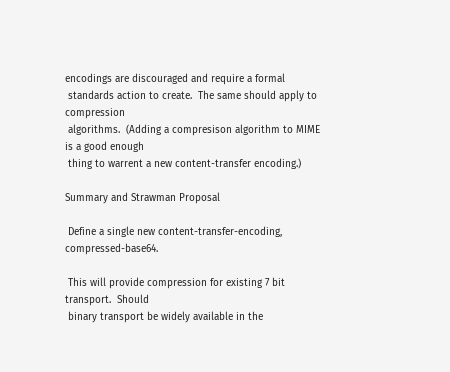encodings are discouraged and require a formal
 standards action to create.  The same should apply to compression
 algorithms.  (Adding a compresison algorithm to MIME is a good enough
 thing to warrent a new content-transfer encoding.)

Summary and Strawman Proposal

 Define a single new content-transfer-encoding, compressed-base64.

 This will provide compression for existing 7 bit transport.  Should
 binary transport be widely available in the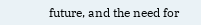future, and the need for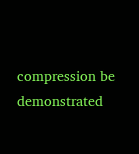compression be demonstrated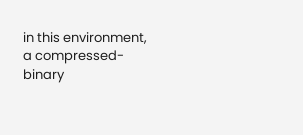in this environment, a compressed-binary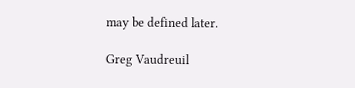may be defined later.

Greg Vaudreuil